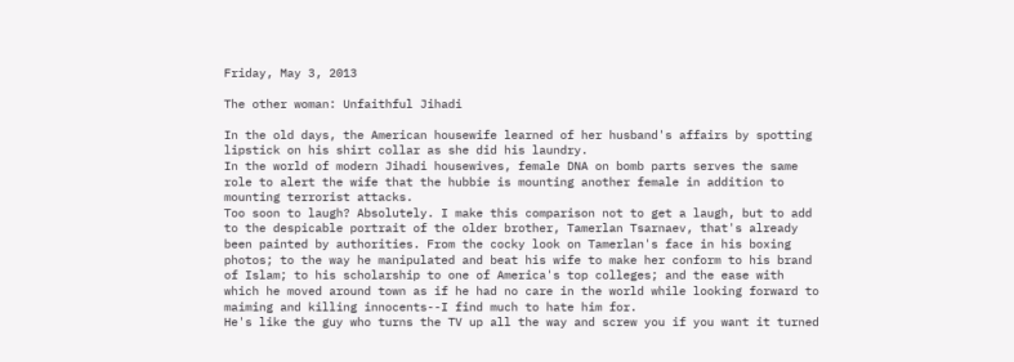Friday, May 3, 2013

The other woman: Unfaithful Jihadi

In the old days, the American housewife learned of her husband's affairs by spotting lipstick on his shirt collar as she did his laundry.
In the world of modern Jihadi housewives, female DNA on bomb parts serves the same role to alert the wife that the hubbie is mounting another female in addition to mounting terrorist attacks.
Too soon to laugh? Absolutely. I make this comparison not to get a laugh, but to add to the despicable portrait of the older brother, Tamerlan Tsarnaev, that's already been painted by authorities. From the cocky look on Tamerlan's face in his boxing photos; to the way he manipulated and beat his wife to make her conform to his brand of Islam; to his scholarship to one of America's top colleges; and the ease with which he moved around town as if he had no care in the world while looking forward to maiming and killing innocents--I find much to hate him for.
He's like the guy who turns the TV up all the way and screw you if you want it turned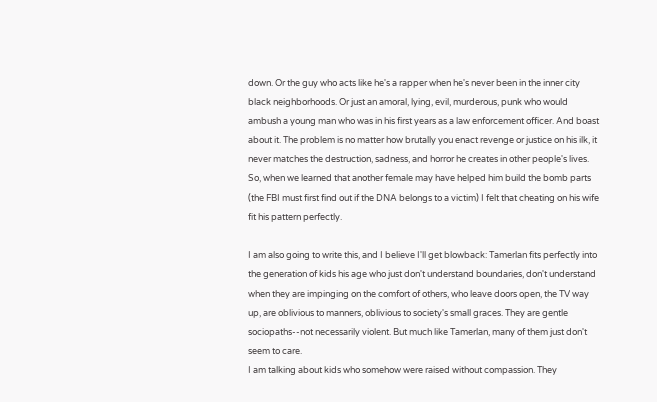down. Or the guy who acts like he's a rapper when he's never been in the inner city black neighborhoods. Or just an amoral, lying, evil, murderous, punk who would ambush a young man who was in his first years as a law enforcement officer. And boast about it. The problem is no matter how brutally you enact revenge or justice on his ilk, it never matches the destruction, sadness, and horror he creates in other people's lives.
So, when we learned that another female may have helped him build the bomb parts (the FBI must first find out if the DNA belongs to a victim) I felt that cheating on his wife fit his pattern perfectly.

I am also going to write this, and I believe I'll get blowback: Tamerlan fits perfectly into the generation of kids his age who just don't understand boundaries, don't understand when they are impinging on the comfort of others, who leave doors open, the TV way up, are oblivious to manners, oblivious to society's small graces. They are gentle sociopaths--not necessarily violent. But much like Tamerlan, many of them just don't seem to care.
I am talking about kids who somehow were raised without compassion. They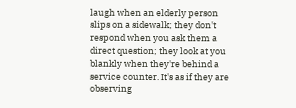laugh when an elderly person slips on a sidewalk; they don't respond when you ask them a direct question; they look at you blankly when they're behind a service counter. It's as if they are observing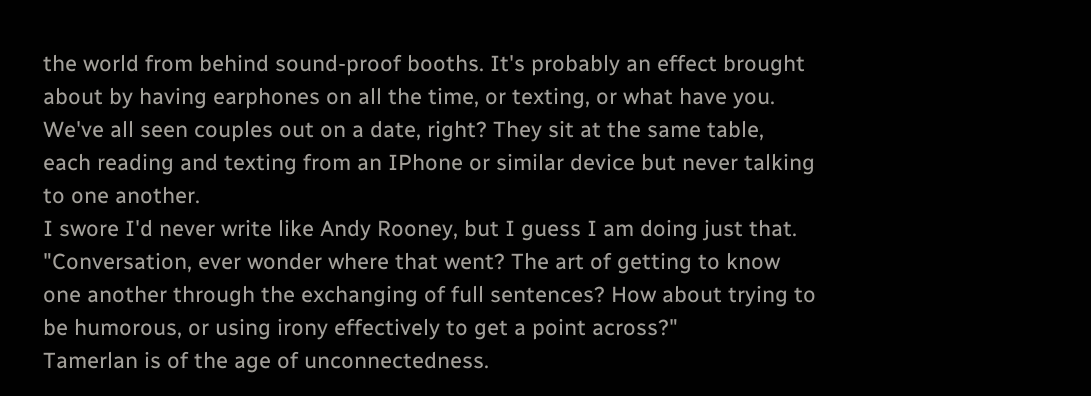the world from behind sound-proof booths. It's probably an effect brought about by having earphones on all the time, or texting, or what have you. We've all seen couples out on a date, right? They sit at the same table, each reading and texting from an IPhone or similar device but never talking to one another.
I swore I'd never write like Andy Rooney, but I guess I am doing just that.
"Conversation, ever wonder where that went? The art of getting to know one another through the exchanging of full sentences? How about trying to be humorous, or using irony effectively to get a point across?"
Tamerlan is of the age of unconnectedness.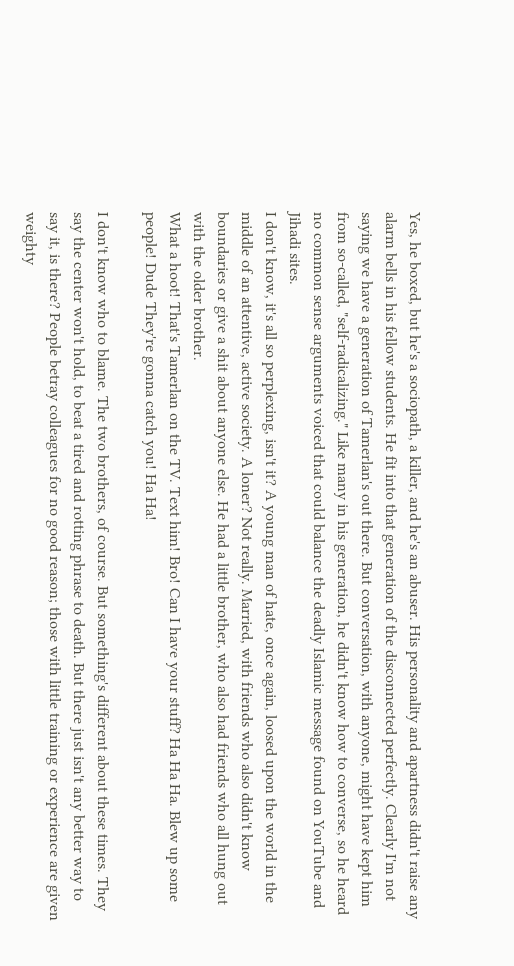Yes, he boxed, but he's a sociopath, a killer, and he's an abuser. His personality and apartness didn't raise any alarm bells in his fellow students. He fit into that generation of the disconnected perfectly. Clearly I'm not saying we have a generation of Tamerlan's out there. But conversation, with anyone, might have kept him from so-called, "self-radicalizing." Like many in his generation, he didn't know how to converse, so he heard no common sense arguments voiced that could balance the deadly Islamic message found on YouTube and Jihadi sites.
I don't know, it's all so perplexing, isn't it? A young man of hate, once again, loosed upon the world in the middle of an attentive, active society. A loner? Not really. Married, with friends who also didn't know boundaries or give a shit about anyone else. He had a little brother, who also had friends who all hung out with the older brother.
What a hoot! That's Tamerlan on the TV. Text him! Bro! Can I have your stuff? Ha Ha Ha. Blew up some people! Dude They're gonna catch you! Ha Ha!

I don't know who to blame. The two brothers, of course. But something's different about these times. They say the center won't hold, to beat a tired and rotting phrase to death. But there just isn't any better way to say it, is there? People betray colleagues for no good reason; those with little training or experience are given weighty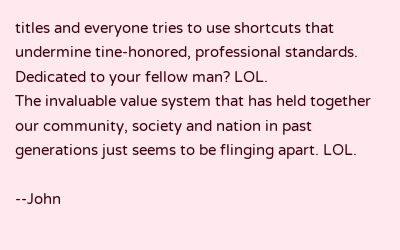titles and everyone tries to use shortcuts that undermine tine-honored, professional standards.
Dedicated to your fellow man? LOL.
The invaluable value system that has held together our community, society and nation in past generations just seems to be flinging apart. LOL.

--John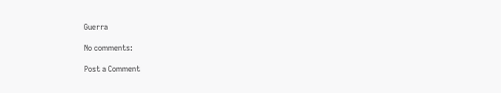Guerra

No comments:

Post a Comment